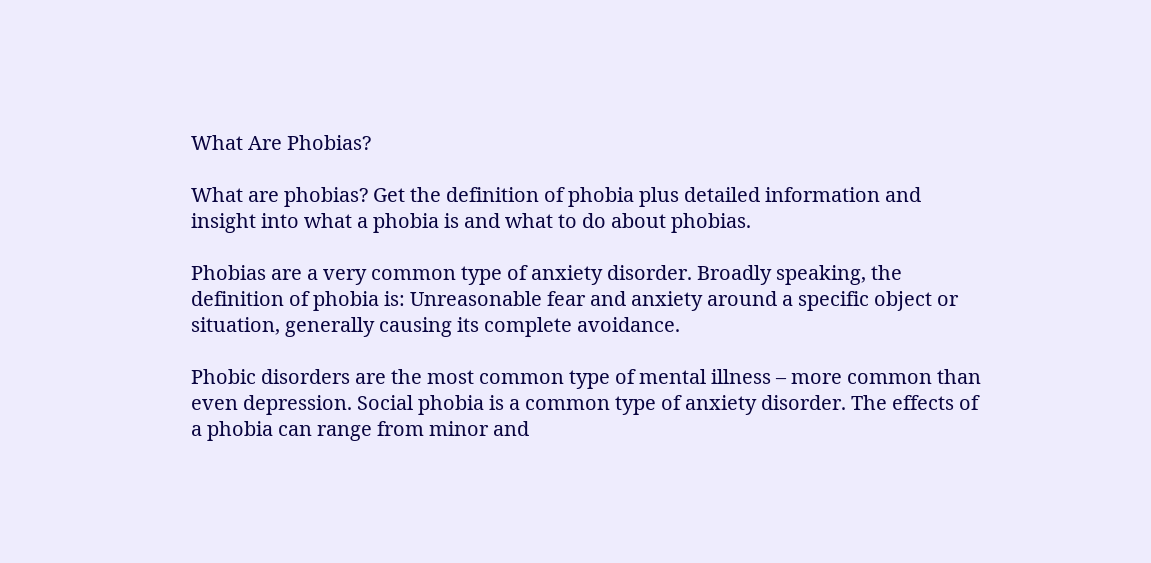What Are Phobias?

What are phobias? Get the definition of phobia plus detailed information and insight into what a phobia is and what to do about phobias.

Phobias are a very common type of anxiety disorder. Broadly speaking, the definition of phobia is: Unreasonable fear and anxiety around a specific object or situation, generally causing its complete avoidance.

Phobic disorders are the most common type of mental illness – more common than even depression. Social phobia is a common type of anxiety disorder. The effects of a phobia can range from minor and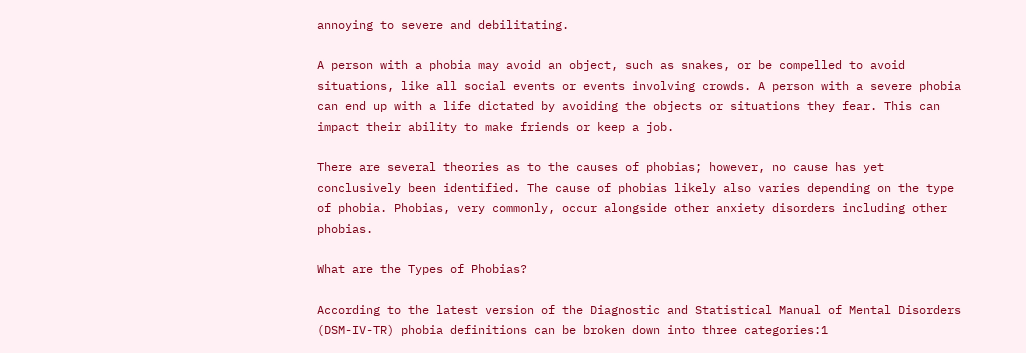annoying to severe and debilitating.

A person with a phobia may avoid an object, such as snakes, or be compelled to avoid situations, like all social events or events involving crowds. A person with a severe phobia can end up with a life dictated by avoiding the objects or situations they fear. This can impact their ability to make friends or keep a job.

There are several theories as to the causes of phobias; however, no cause has yet conclusively been identified. The cause of phobias likely also varies depending on the type of phobia. Phobias, very commonly, occur alongside other anxiety disorders including other phobias.

What are the Types of Phobias?

According to the latest version of the Diagnostic and Statistical Manual of Mental Disorders (DSM-IV-TR) phobia definitions can be broken down into three categories:1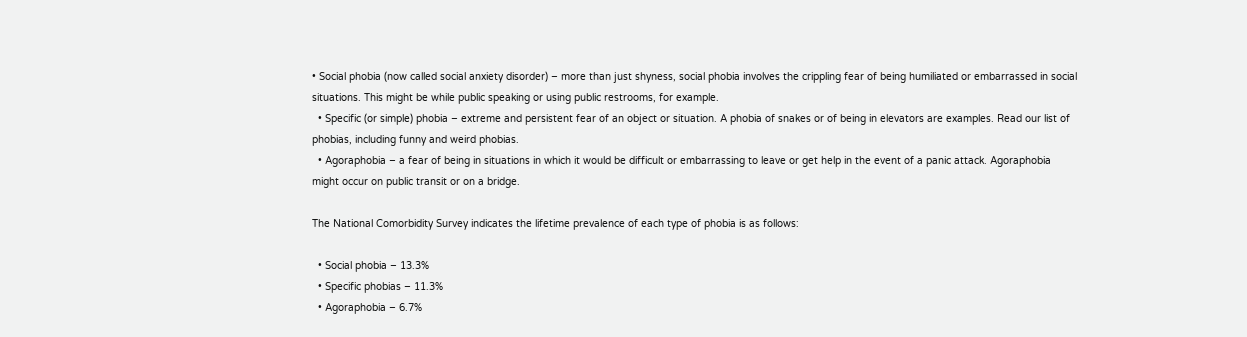• Social phobia (now called social anxiety disorder) – more than just shyness, social phobia involves the crippling fear of being humiliated or embarrassed in social situations. This might be while public speaking or using public restrooms, for example.
  • Specific (or simple) phobia – extreme and persistent fear of an object or situation. A phobia of snakes or of being in elevators are examples. Read our list of phobias, including funny and weird phobias.
  • Agoraphobia – a fear of being in situations in which it would be difficult or embarrassing to leave or get help in the event of a panic attack. Agoraphobia might occur on public transit or on a bridge.

The National Comorbidity Survey indicates the lifetime prevalence of each type of phobia is as follows:

  • Social phobia – 13.3%
  • Specific phobias – 11.3%
  • Agoraphobia – 6.7%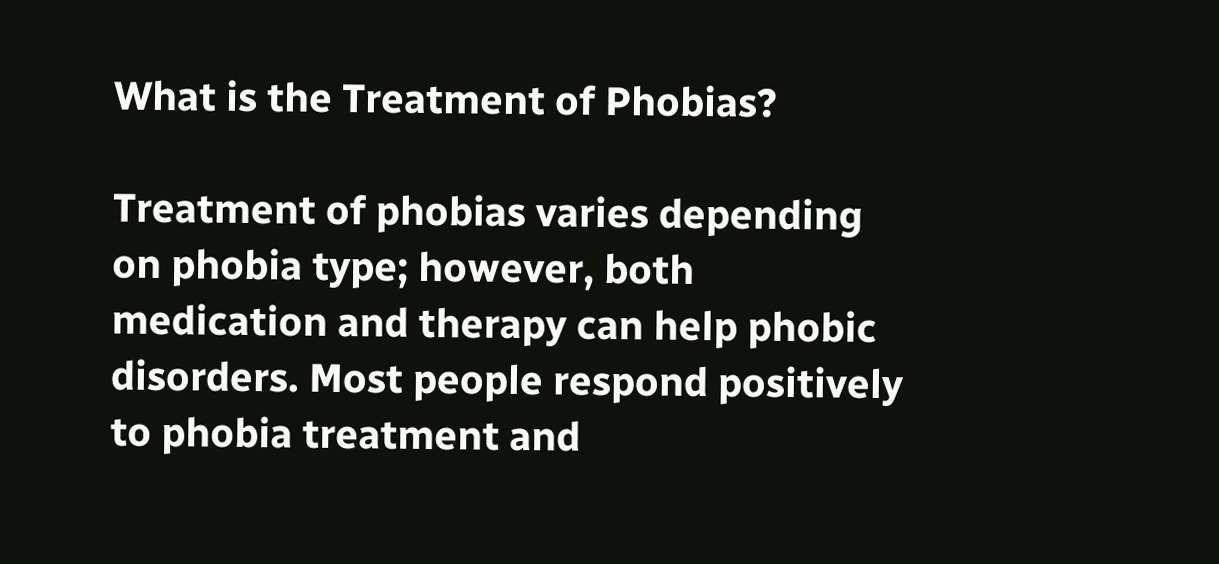What is the Treatment of Phobias?

Treatment of phobias varies depending on phobia type; however, both medication and therapy can help phobic disorders. Most people respond positively to phobia treatment and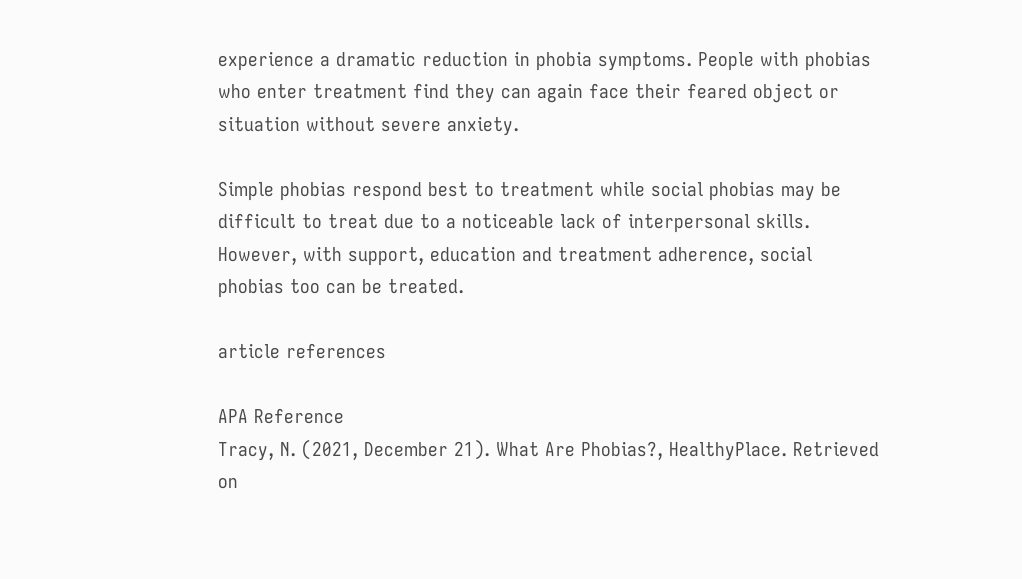experience a dramatic reduction in phobia symptoms. People with phobias who enter treatment find they can again face their feared object or situation without severe anxiety.

Simple phobias respond best to treatment while social phobias may be difficult to treat due to a noticeable lack of interpersonal skills. However, with support, education and treatment adherence, social phobias too can be treated.

article references

APA Reference
Tracy, N. (2021, December 21). What Are Phobias?, HealthyPlace. Retrieved on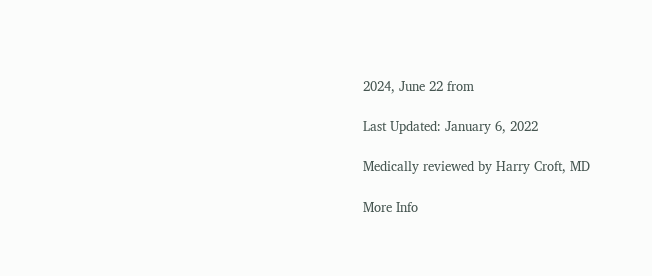2024, June 22 from

Last Updated: January 6, 2022

Medically reviewed by Harry Croft, MD

More Info